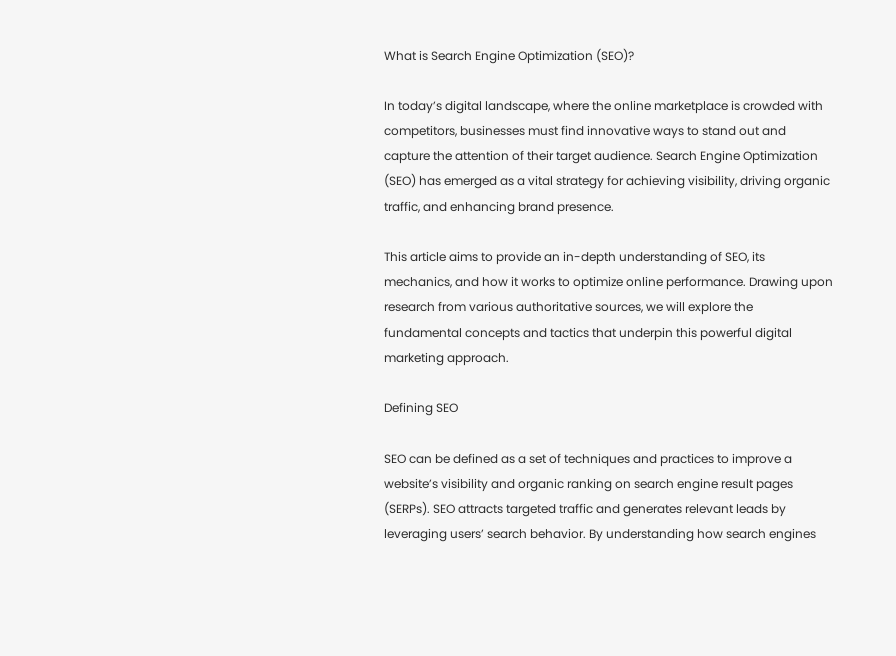What is Search Engine Optimization (SEO)?

In today’s digital landscape, where the online marketplace is crowded with competitors, businesses must find innovative ways to stand out and capture the attention of their target audience. Search Engine Optimization (SEO) has emerged as a vital strategy for achieving visibility, driving organic traffic, and enhancing brand presence.

This article aims to provide an in-depth understanding of SEO, its mechanics, and how it works to optimize online performance. Drawing upon research from various authoritative sources, we will explore the fundamental concepts and tactics that underpin this powerful digital marketing approach.

Defining SEO

SEO can be defined as a set of techniques and practices to improve a website’s visibility and organic ranking on search engine result pages (SERPs). SEO attracts targeted traffic and generates relevant leads by leveraging users’ search behavior. By understanding how search engines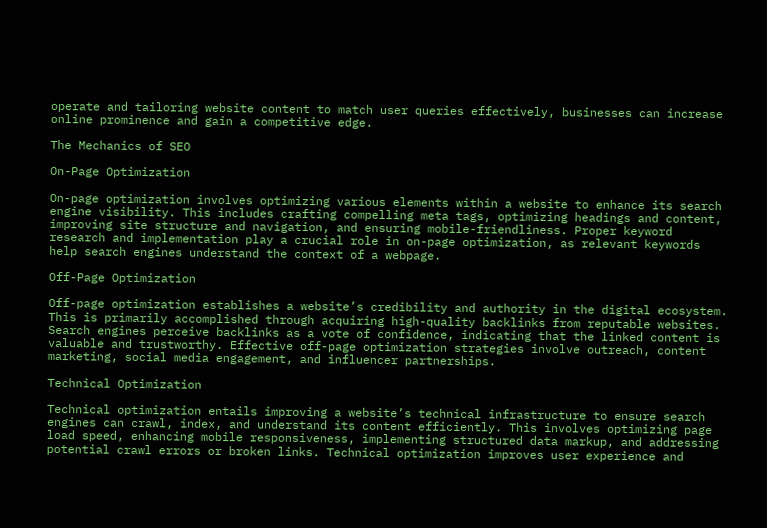operate and tailoring website content to match user queries effectively, businesses can increase online prominence and gain a competitive edge.

The Mechanics of SEO

On-Page Optimization

On-page optimization involves optimizing various elements within a website to enhance its search engine visibility. This includes crafting compelling meta tags, optimizing headings and content, improving site structure and navigation, and ensuring mobile-friendliness. Proper keyword research and implementation play a crucial role in on-page optimization, as relevant keywords help search engines understand the context of a webpage.

Off-Page Optimization

Off-page optimization establishes a website’s credibility and authority in the digital ecosystem. This is primarily accomplished through acquiring high-quality backlinks from reputable websites. Search engines perceive backlinks as a vote of confidence, indicating that the linked content is valuable and trustworthy. Effective off-page optimization strategies involve outreach, content marketing, social media engagement, and influencer partnerships.

Technical Optimization

Technical optimization entails improving a website’s technical infrastructure to ensure search engines can crawl, index, and understand its content efficiently. This involves optimizing page load speed, enhancing mobile responsiveness, implementing structured data markup, and addressing potential crawl errors or broken links. Technical optimization improves user experience and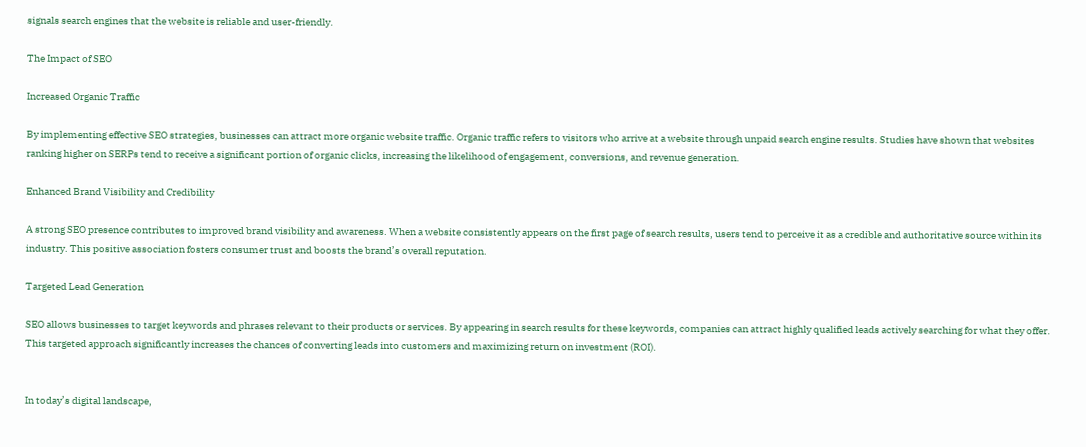signals search engines that the website is reliable and user-friendly.

The Impact of SEO

Increased Organic Traffic

By implementing effective SEO strategies, businesses can attract more organic website traffic. Organic traffic refers to visitors who arrive at a website through unpaid search engine results. Studies have shown that websites ranking higher on SERPs tend to receive a significant portion of organic clicks, increasing the likelihood of engagement, conversions, and revenue generation.

Enhanced Brand Visibility and Credibility

A strong SEO presence contributes to improved brand visibility and awareness. When a website consistently appears on the first page of search results, users tend to perceive it as a credible and authoritative source within its industry. This positive association fosters consumer trust and boosts the brand’s overall reputation.

Targeted Lead Generation

SEO allows businesses to target keywords and phrases relevant to their products or services. By appearing in search results for these keywords, companies can attract highly qualified leads actively searching for what they offer. This targeted approach significantly increases the chances of converting leads into customers and maximizing return on investment (ROI).


In today’s digital landscape,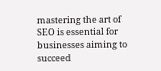mastering the art of SEO is essential for businesses aiming to succeed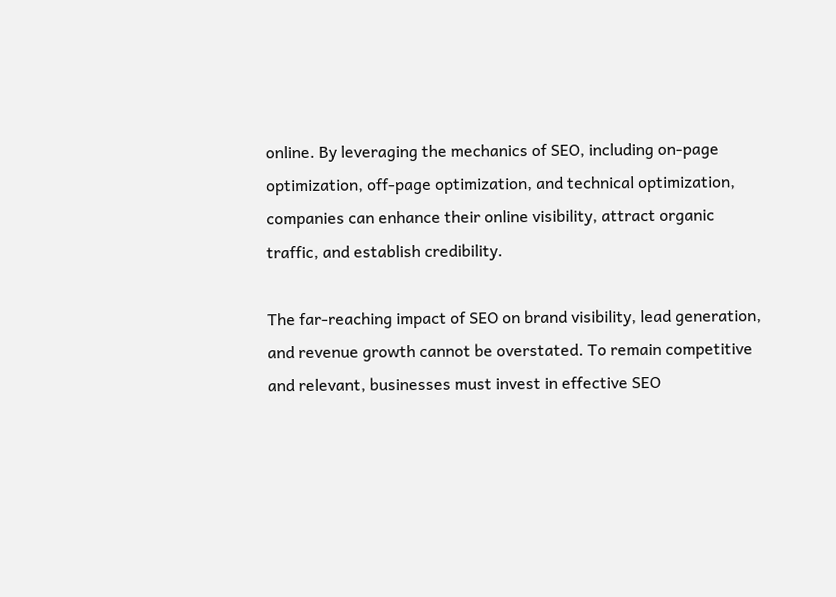online. By leveraging the mechanics of SEO, including on-page optimization, off-page optimization, and technical optimization, companies can enhance their online visibility, attract organic traffic, and establish credibility.

The far-reaching impact of SEO on brand visibility, lead generation, and revenue growth cannot be overstated. To remain competitive and relevant, businesses must invest in effective SEO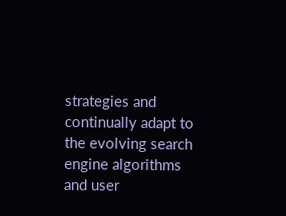strategies and continually adapt to the evolving search engine algorithms and user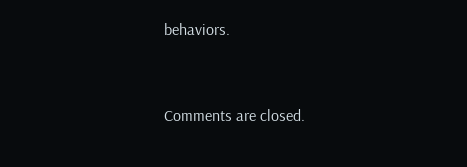behaviors.


Comments are closed.